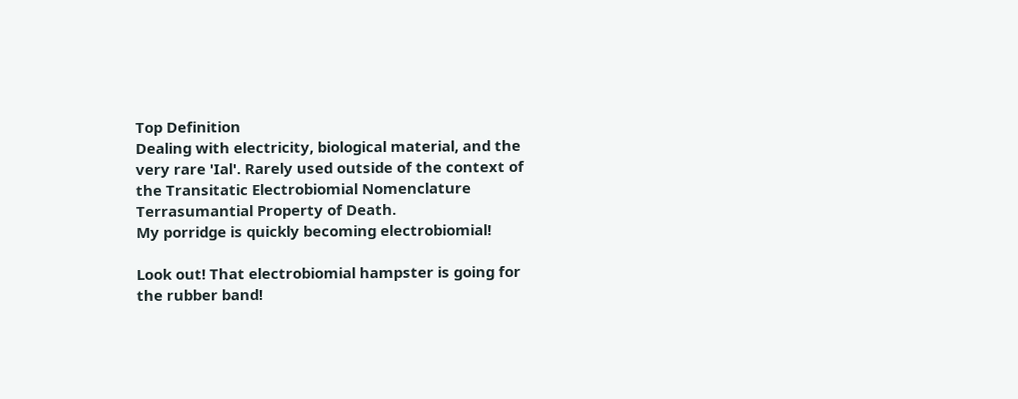Top Definition
Dealing with electricity, biological material, and the very rare 'Ial'. Rarely used outside of the context of the Transitatic Electrobiomial Nomenclature Terrasumantial Property of Death.
My porridge is quickly becoming electrobiomial!

Look out! That electrobiomial hampster is going for the rubber band!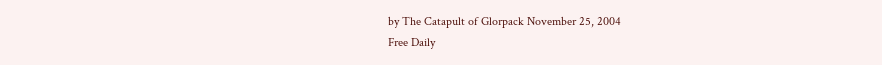by The Catapult of Glorpack November 25, 2004
Free Daily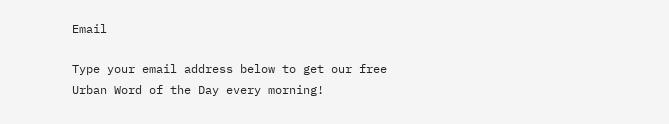Email

Type your email address below to get our free Urban Word of the Day every morning!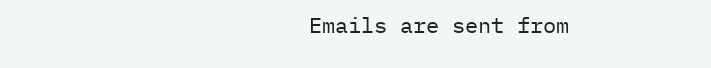Emails are sent from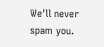We'll never spam you.